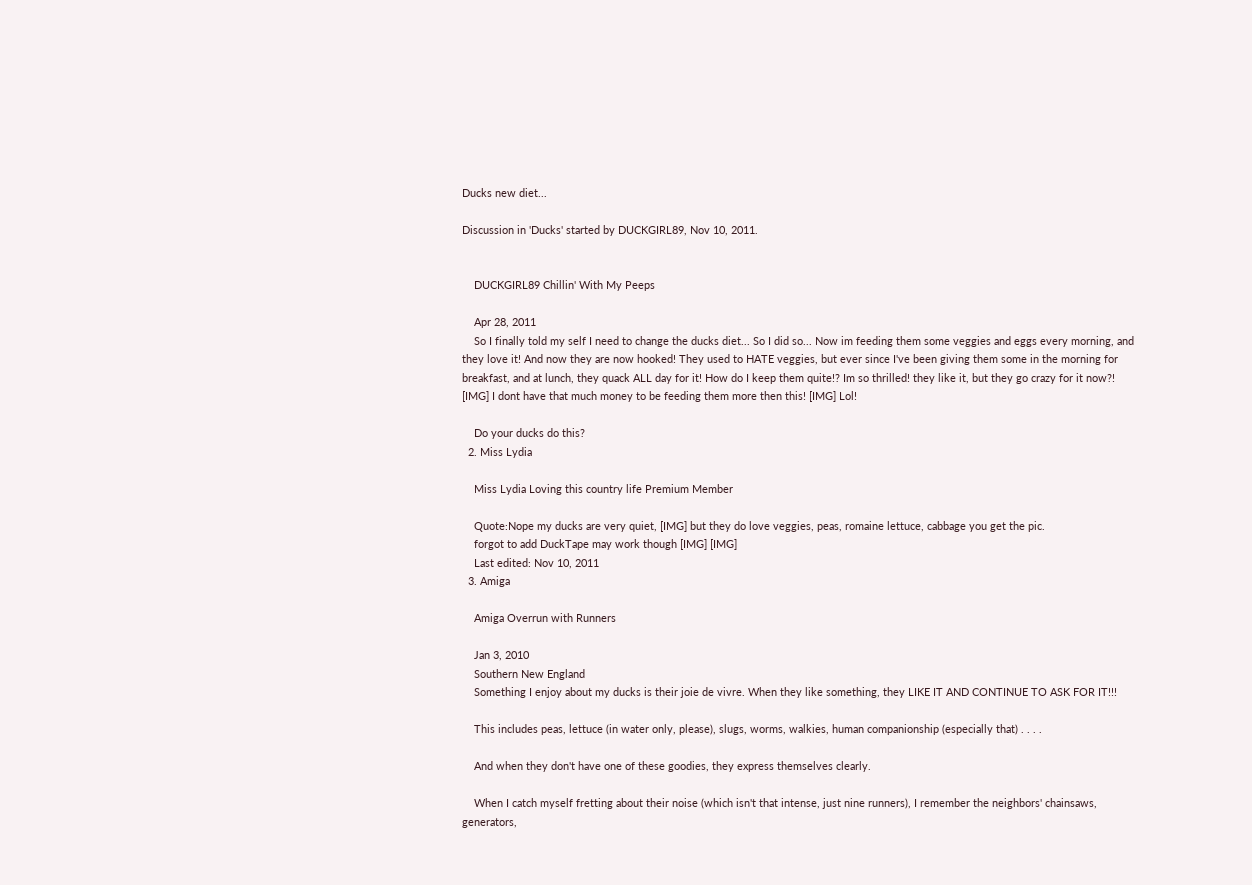Ducks new diet...

Discussion in 'Ducks' started by DUCKGIRL89, Nov 10, 2011.


    DUCKGIRL89 Chillin' With My Peeps

    Apr 28, 2011
    So I finally told my self I need to change the ducks diet... So I did so... Now im feeding them some veggies and eggs every morning, and they love it! And now they are now hooked! They used to HATE veggies, but ever since I've been giving them some in the morning for breakfast, and at lunch, they quack ALL day for it! How do I keep them quite!? Im so thrilled! they like it, but they go crazy for it now?! [IMG] I dont have that much money to be feeding them more then this! [IMG] Lol!

    Do your ducks do this?
  2. Miss Lydia

    Miss Lydia Loving this country life Premium Member

    Quote:Nope my ducks are very quiet, [IMG] but they do love veggies, peas, romaine lettuce, cabbage you get the pic.
    forgot to add DuckTape may work though [IMG] [IMG]
    Last edited: Nov 10, 2011
  3. Amiga

    Amiga Overrun with Runners

    Jan 3, 2010
    Southern New England
    Something I enjoy about my ducks is their joie de vivre. When they like something, they LIKE IT AND CONTINUE TO ASK FOR IT!!!

    This includes peas, lettuce (in water only, please), slugs, worms, walkies, human companionship (especially that) . . . .

    And when they don't have one of these goodies, they express themselves clearly.

    When I catch myself fretting about their noise (which isn't that intense, just nine runners), I remember the neighbors' chainsaws, generators,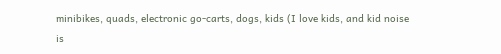minibikes, quads, electronic go-carts, dogs, kids (I love kids, and kid noise is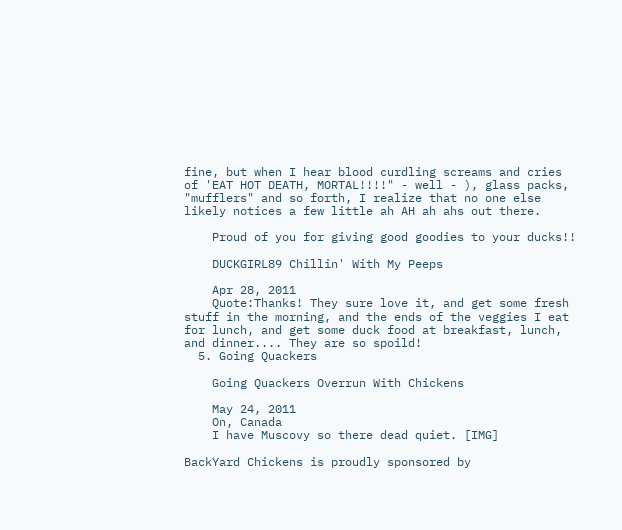fine, but when I hear blood curdling screams and cries of 'EAT HOT DEATH, MORTAL!!!!" - well - ), glass packs, "mufflers" and so forth, I realize that no one else likely notices a few little ah AH ah ahs out there.

    Proud of you for giving good goodies to your ducks!!

    DUCKGIRL89 Chillin' With My Peeps

    Apr 28, 2011
    Quote:Thanks! They sure love it, and get some fresh stuff in the morning, and the ends of the veggies I eat for lunch, and get some duck food at breakfast, lunch, and dinner.... They are so spoild!
  5. Going Quackers

    Going Quackers Overrun With Chickens

    May 24, 2011
    On, Canada
    I have Muscovy so there dead quiet. [IMG]

BackYard Chickens is proudly sponsored by